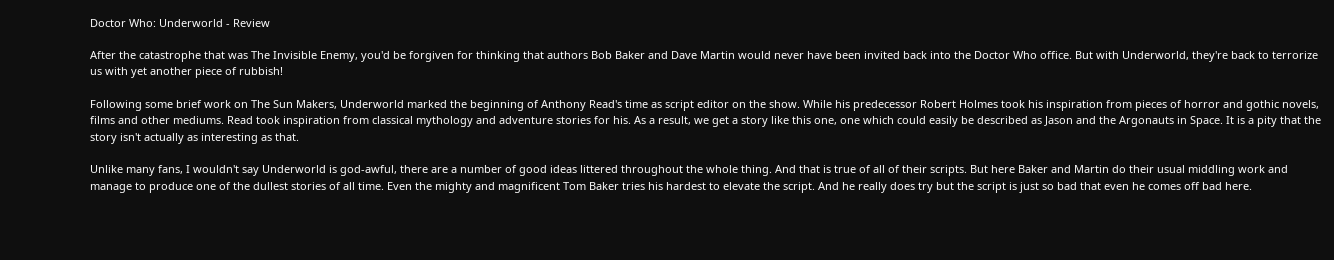Doctor Who: Underworld - Review

After the catastrophe that was The Invisible Enemy, you'd be forgiven for thinking that authors Bob Baker and Dave Martin would never have been invited back into the Doctor Who office. But with Underworld, they're back to terrorize us with yet another piece of rubbish!

Following some brief work on The Sun Makers, Underworld marked the beginning of Anthony Read's time as script editor on the show. While his predecessor Robert Holmes took his inspiration from pieces of horror and gothic novels, films and other mediums. Read took inspiration from classical mythology and adventure stories for his. As a result, we get a story like this one, one which could easily be described as Jason and the Argonauts in Space. It is a pity that the story isn't actually as interesting as that.

Unlike many fans, I wouldn't say Underworld is god-awful, there are a number of good ideas littered throughout the whole thing. And that is true of all of their scripts. But here Baker and Martin do their usual middling work and manage to produce one of the dullest stories of all time. Even the mighty and magnificent Tom Baker tries his hardest to elevate the script. And he really does try but the script is just so bad that even he comes off bad here.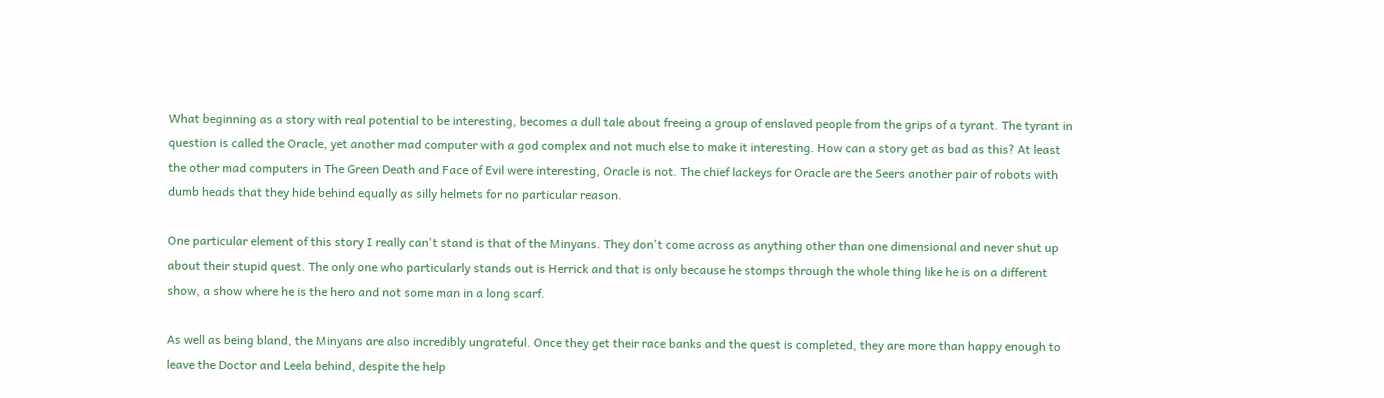What beginning as a story with real potential to be interesting, becomes a dull tale about freeing a group of enslaved people from the grips of a tyrant. The tyrant in question is called the Oracle, yet another mad computer with a god complex and not much else to make it interesting. How can a story get as bad as this? At least the other mad computers in The Green Death and Face of Evil were interesting, Oracle is not. The chief lackeys for Oracle are the Seers another pair of robots with dumb heads that they hide behind equally as silly helmets for no particular reason.

One particular element of this story I really can't stand is that of the Minyans. They don't come across as anything other than one dimensional and never shut up about their stupid quest. The only one who particularly stands out is Herrick and that is only because he stomps through the whole thing like he is on a different show, a show where he is the hero and not some man in a long scarf.

As well as being bland, the Minyans are also incredibly ungrateful. Once they get their race banks and the quest is completed, they are more than happy enough to leave the Doctor and Leela behind, despite the help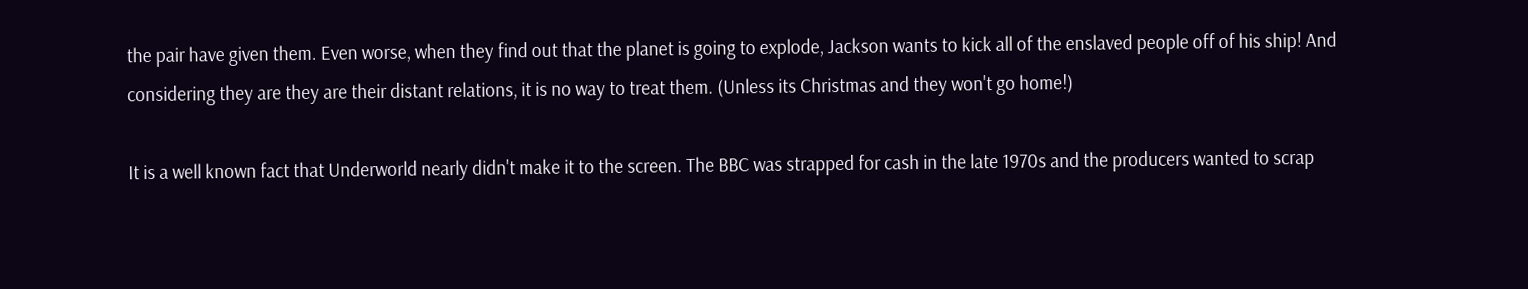the pair have given them. Even worse, when they find out that the planet is going to explode, Jackson wants to kick all of the enslaved people off of his ship! And considering they are they are their distant relations, it is no way to treat them. (Unless its Christmas and they won't go home!)

It is a well known fact that Underworld nearly didn't make it to the screen. The BBC was strapped for cash in the late 1970s and the producers wanted to scrap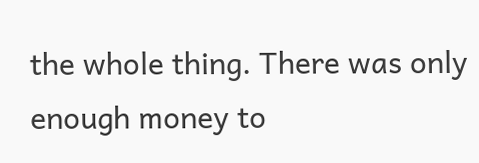the whole thing. There was only enough money to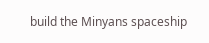build the Minyans spaceship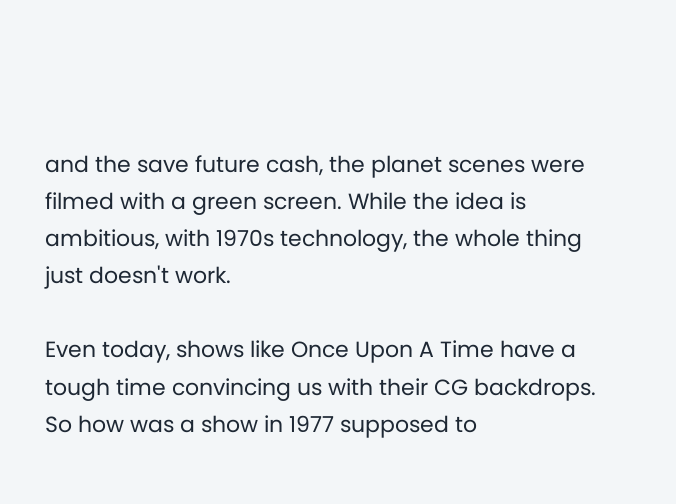and the save future cash, the planet scenes were filmed with a green screen. While the idea is ambitious, with 1970s technology, the whole thing just doesn't work.

Even today, shows like Once Upon A Time have a tough time convincing us with their CG backdrops. So how was a show in 1977 supposed to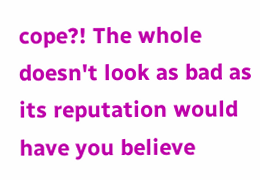cope?! The whole doesn't look as bad as its reputation would have you believe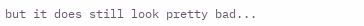but it does still look pretty bad...